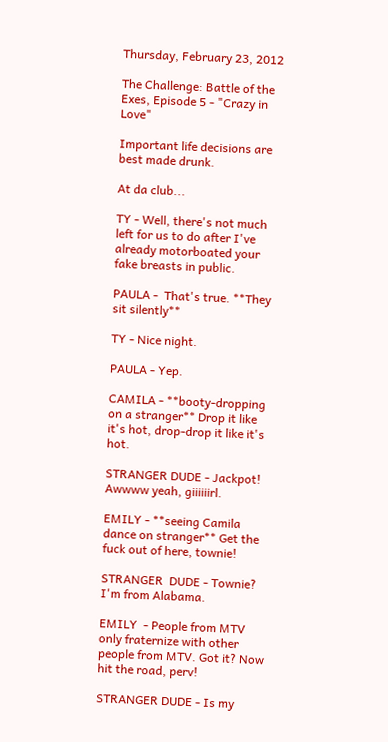Thursday, February 23, 2012

The Challenge: Battle of the Exes, Episode 5 - "Crazy in Love"

Important life decisions are best made drunk.

At da club...

TY - Well, there's not much left for us to do after I've already motorboated your fake breasts in public.

PAULA -  That's true. **They sit silently**

TY - Nice night.

PAULA - Yep.

CAMILA - **booty-dropping on a stranger** Drop it like it's hot, drop-drop it like it's hot.

STRANGER DUDE - Jackpot! Awwww yeah, giiiiiirl.

EMILY - **seeing Camila dance on stranger** Get the fuck out of here, townie!

STRANGER  DUDE - Townie? I'm from Alabama.

EMILY  - People from MTV only fraternize with other people from MTV. Got it? Now hit the road, perv!

STRANGER DUDE - Is my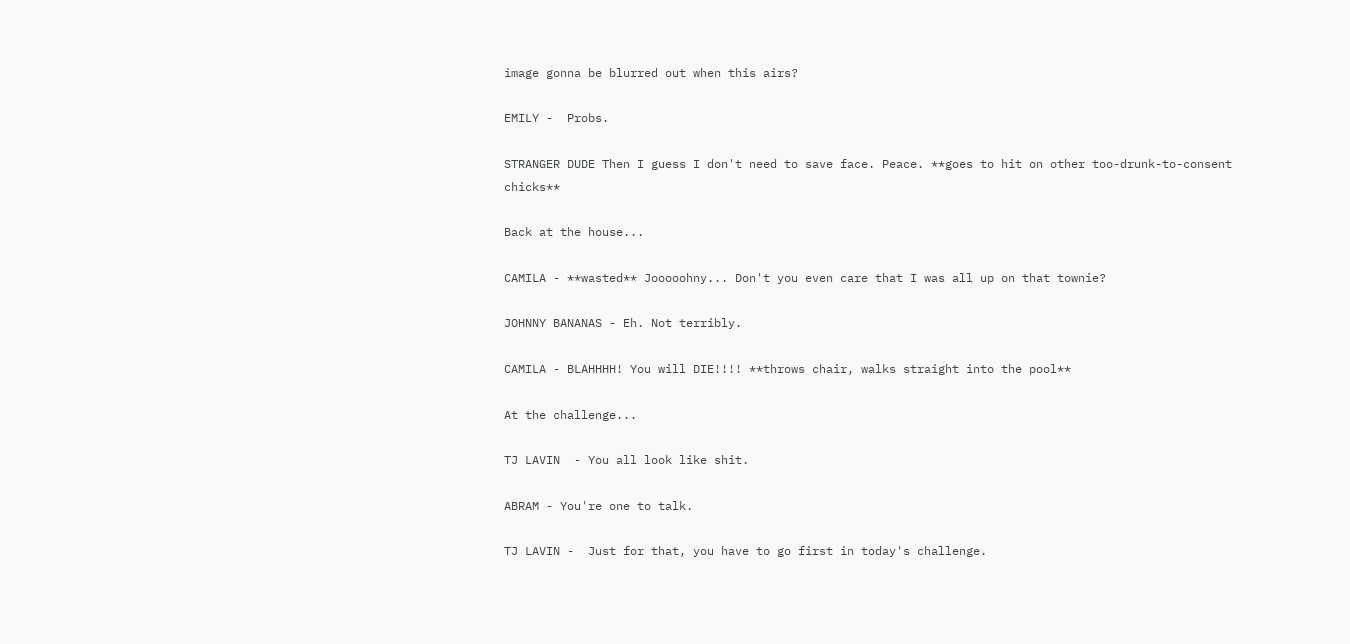image gonna be blurred out when this airs?

EMILY -  Probs.

STRANGER DUDE Then I guess I don't need to save face. Peace. **goes to hit on other too-drunk-to-consent chicks**

Back at the house...

CAMILA - **wasted** Jooooohny... Don't you even care that I was all up on that townie?

JOHNNY BANANAS - Eh. Not terribly.

CAMILA - BLAHHHH! You will DIE!!!! **throws chair, walks straight into the pool**

At the challenge...

TJ LAVIN  - You all look like shit.

ABRAM - You're one to talk.

TJ LAVIN -  Just for that, you have to go first in today's challenge.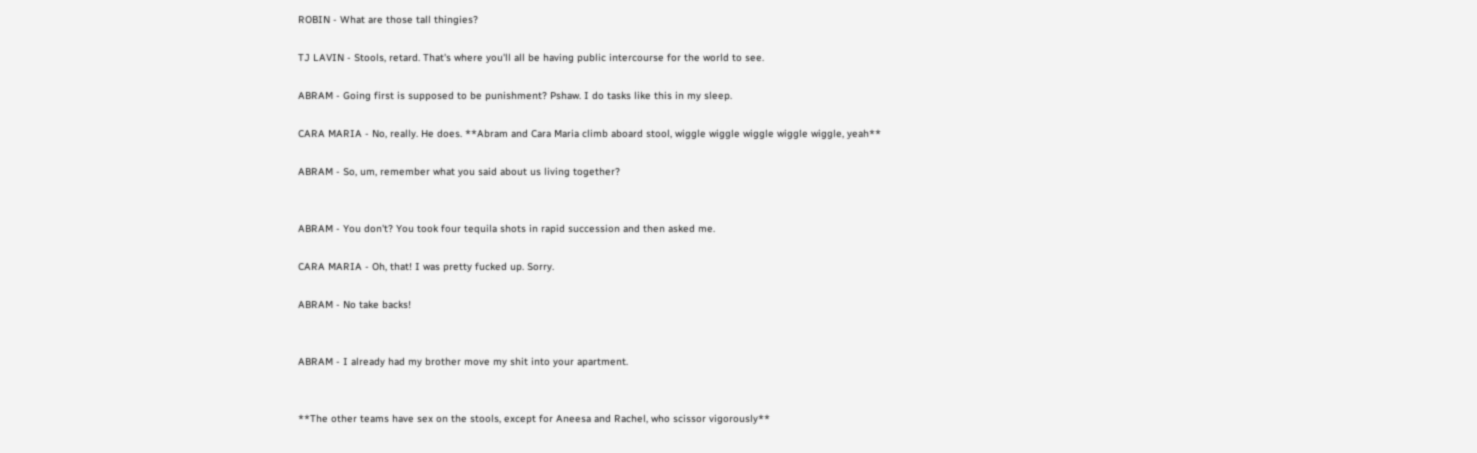ROBIN - What are those tall thingies?

TJ LAVIN - Stools, retard. That's where you'll all be having public intercourse for the world to see.

ABRAM - Going first is supposed to be punishment? Pshaw. I do tasks like this in my sleep.

CARA MARIA - No, really. He does. **Abram and Cara Maria climb aboard stool, wiggle wiggle wiggle wiggle wiggle, yeah**

ABRAM - So, um, remember what you said about us living together?


ABRAM - You don't? You took four tequila shots in rapid succession and then asked me.

CARA MARIA - Oh, that! I was pretty fucked up. Sorry.

ABRAM - No take backs!


ABRAM - I already had my brother move my shit into your apartment.


**The other teams have sex on the stools, except for Aneesa and Rachel, who scissor vigorously**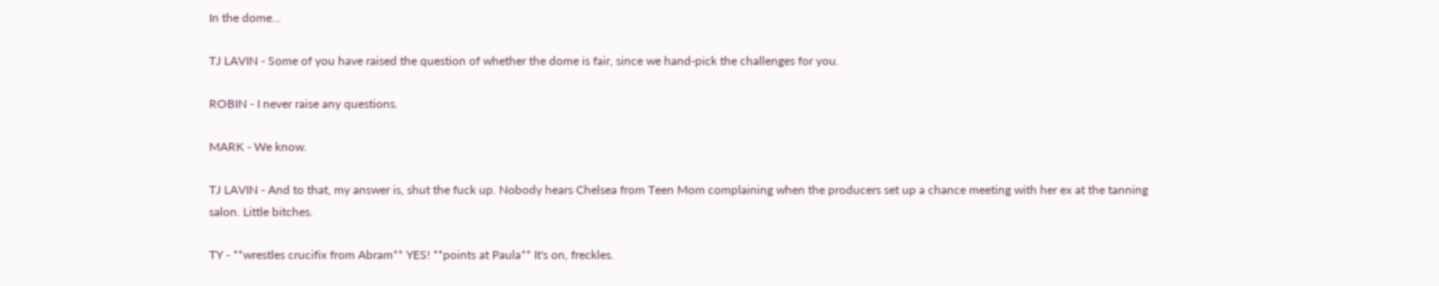In the dome...

TJ LAVIN - Some of you have raised the question of whether the dome is fair, since we hand-pick the challenges for you.

ROBIN - I never raise any questions.

MARK - We know.

TJ LAVIN - And to that, my answer is, shut the fuck up. Nobody hears Chelsea from Teen Mom complaining when the producers set up a chance meeting with her ex at the tanning salon. Little bitches.

TY - **wrestles crucifix from Abram** YES! **points at Paula** It's on, freckles.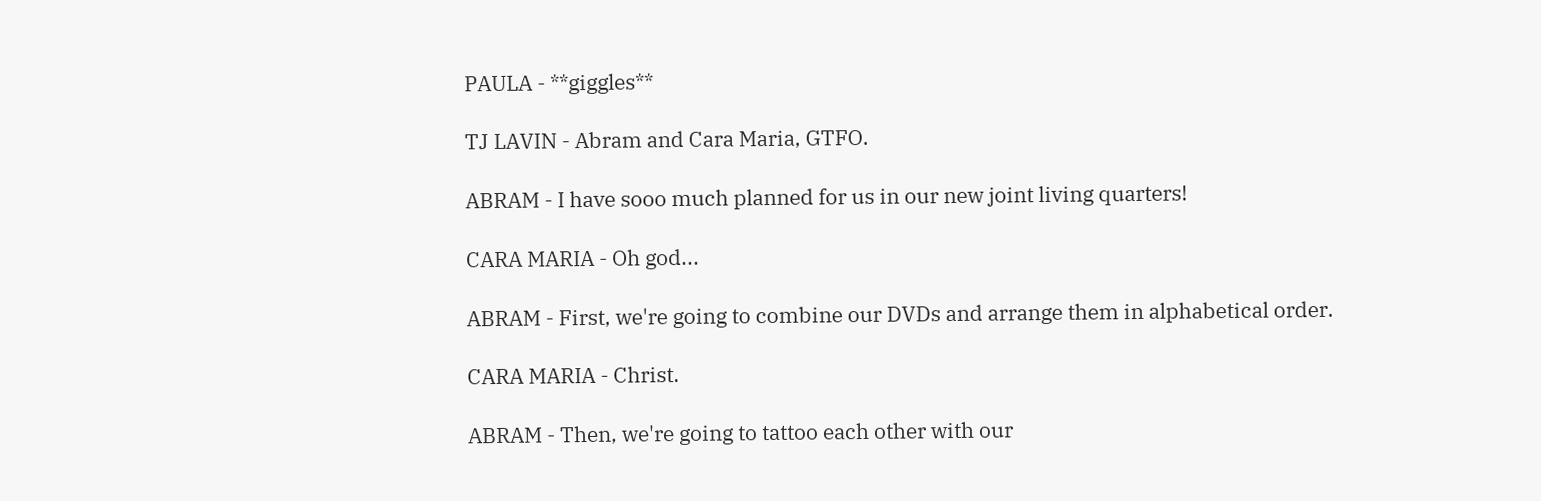PAULA - **giggles**

TJ LAVIN - Abram and Cara Maria, GTFO.

ABRAM - I have sooo much planned for us in our new joint living quarters!

CARA MARIA - Oh god...

ABRAM - First, we're going to combine our DVDs and arrange them in alphabetical order.

CARA MARIA - Christ.

ABRAM - Then, we're going to tattoo each other with our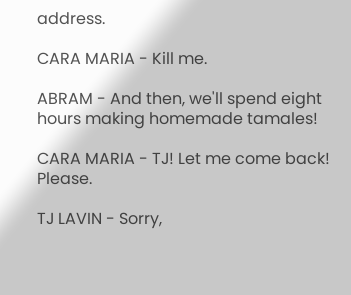address.

CARA MARIA - Kill me.

ABRAM - And then, we'll spend eight hours making homemade tamales!

CARA MARIA - TJ! Let me come back! Please.

TJ LAVIN - Sorry,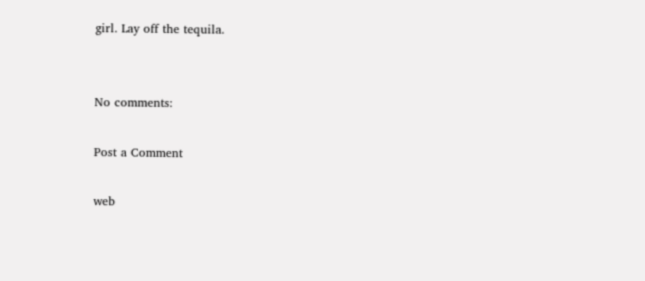girl. Lay off the tequila.


No comments:

Post a Comment

web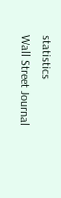statistics
Wall Street Journal